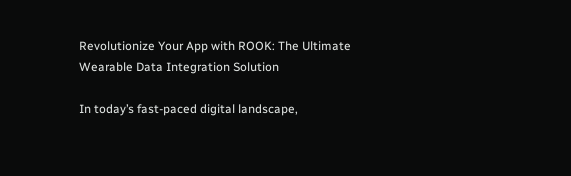Revolutionize Your App with ROOK: The Ultimate Wearable Data Integration Solution

In today’s fast-paced digital landscape,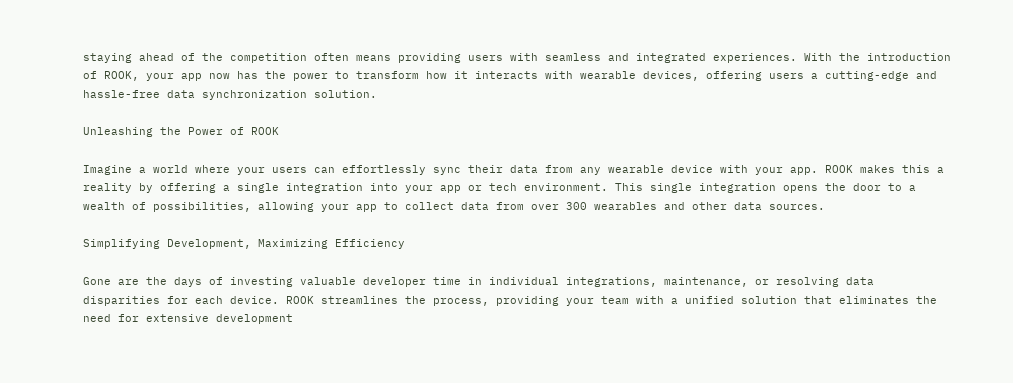staying ahead of the competition often means providing users with seamless and integrated experiences. With the introduction of ROOK, your app now has the power to transform how it interacts with wearable devices, offering users a cutting-edge and hassle-free data synchronization solution.

Unleashing the Power of ROOK

Imagine a world where your users can effortlessly sync their data from any wearable device with your app. ROOK makes this a reality by offering a single integration into your app or tech environment. This single integration opens the door to a wealth of possibilities, allowing your app to collect data from over 300 wearables and other data sources.

Simplifying Development, Maximizing Efficiency

Gone are the days of investing valuable developer time in individual integrations, maintenance, or resolving data disparities for each device. ROOK streamlines the process, providing your team with a unified solution that eliminates the need for extensive development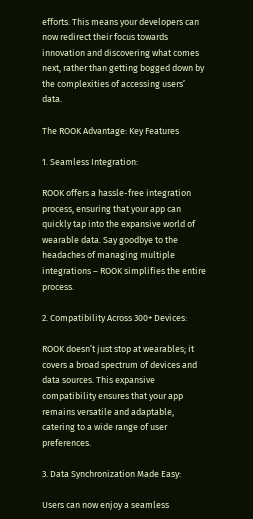efforts. This means your developers can now redirect their focus towards innovation and discovering what comes next, rather than getting bogged down by the complexities of accessing users’ data.

The ROOK Advantage: Key Features

1. Seamless Integration:

ROOK offers a hassle-free integration process, ensuring that your app can quickly tap into the expansive world of wearable data. Say goodbye to the headaches of managing multiple integrations – ROOK simplifies the entire process.

2. Compatibility Across 300+ Devices:

ROOK doesn’t just stop at wearables; it covers a broad spectrum of devices and data sources. This expansive compatibility ensures that your app remains versatile and adaptable, catering to a wide range of user preferences.

3. Data Synchronization Made Easy:

Users can now enjoy a seamless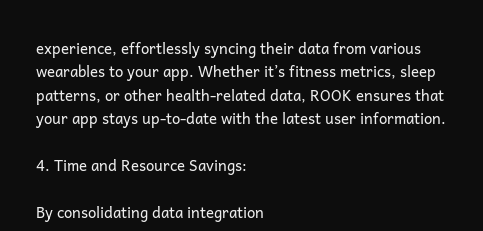experience, effortlessly syncing their data from various wearables to your app. Whether it’s fitness metrics, sleep patterns, or other health-related data, ROOK ensures that your app stays up-to-date with the latest user information.

4. Time and Resource Savings:

By consolidating data integration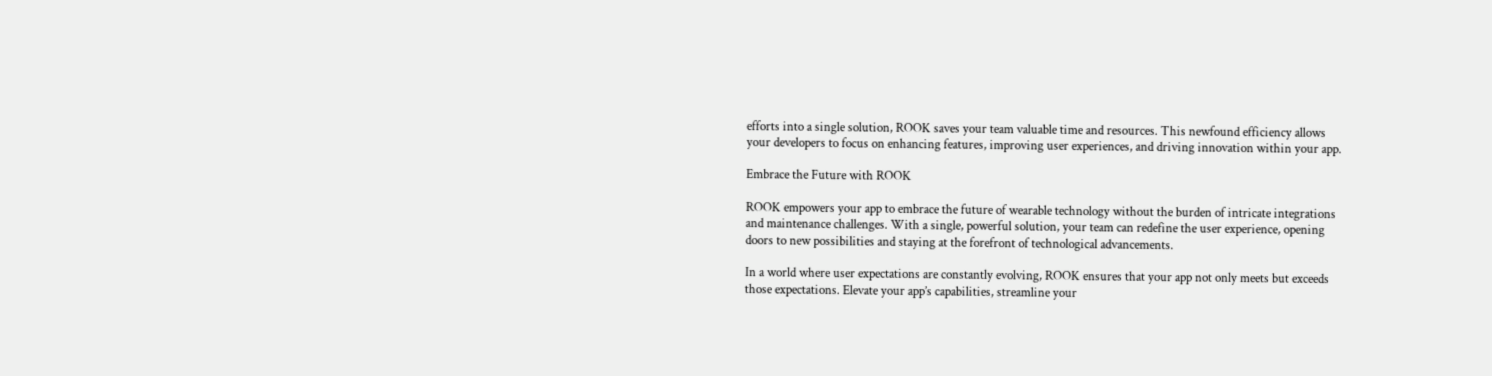efforts into a single solution, ROOK saves your team valuable time and resources. This newfound efficiency allows your developers to focus on enhancing features, improving user experiences, and driving innovation within your app.

Embrace the Future with ROOK

ROOK empowers your app to embrace the future of wearable technology without the burden of intricate integrations and maintenance challenges. With a single, powerful solution, your team can redefine the user experience, opening doors to new possibilities and staying at the forefront of technological advancements.

In a world where user expectations are constantly evolving, ROOK ensures that your app not only meets but exceeds those expectations. Elevate your app’s capabilities, streamline your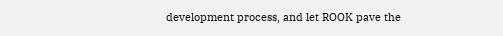development process, and let ROOK pave the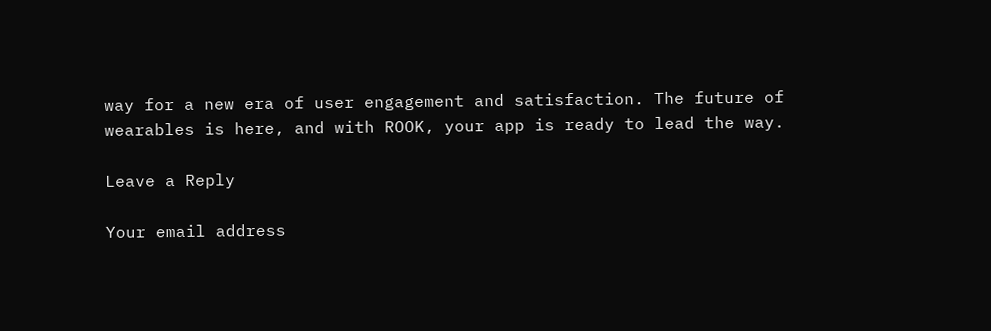way for a new era of user engagement and satisfaction. The future of wearables is here, and with ROOK, your app is ready to lead the way.

Leave a Reply

Your email address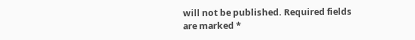will not be published. Required fields are marked *